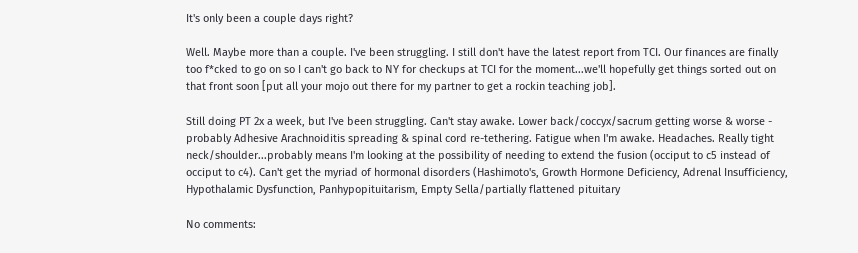It's only been a couple days right?

Well. Maybe more than a couple. I've been struggling. I still don't have the latest report from TCI. Our finances are finally too f*cked to go on so I can't go back to NY for checkups at TCI for the moment...we'll hopefully get things sorted out on that front soon [put all your mojo out there for my partner to get a rockin teaching job].

Still doing PT 2x a week, but I've been struggling. Can't stay awake. Lower back/coccyx/sacrum getting worse & worse - probably Adhesive Arachnoiditis spreading & spinal cord re-tethering. Fatigue when I'm awake. Headaches. Really tight neck/shoulder...probably means I'm looking at the possibility of needing to extend the fusion (occiput to c5 instead of occiput to c4). Can't get the myriad of hormonal disorders (Hashimoto's, Growth Hormone Deficiency, Adrenal Insufficiency, Hypothalamic Dysfunction, Panhypopituitarism, Empty Sella/partially flattened pituitary

No comments: